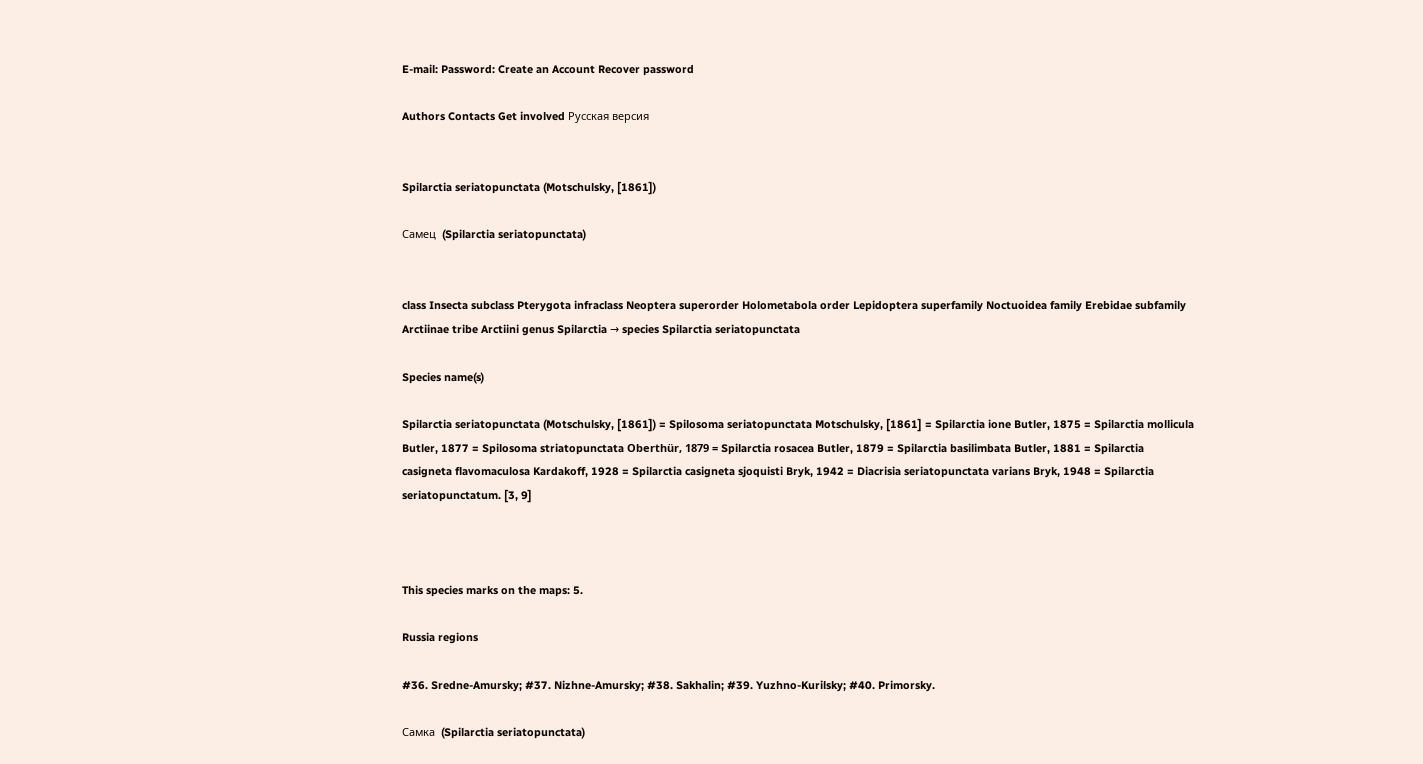E-mail: Password: Create an Account Recover password

Authors Contacts Get involved Русская версия


Spilarctia seriatopunctata (Motschulsky, [1861])

Самец  (Spilarctia seriatopunctata)


class Insecta subclass Pterygota infraclass Neoptera superorder Holometabola order Lepidoptera superfamily Noctuoidea family Erebidae subfamily Arctiinae tribe Arctiini genus Spilarctia → species Spilarctia seriatopunctata

Species name(s)

Spilarctia seriatopunctata (Motschulsky, [1861]) = Spilosoma seriatopunctata Motschulsky, [1861] = Spilarctia ione Butler, 1875 = Spilarctia mollicula Butler, 1877 = Spilosoma striatopunctata Oberthür, 1879 = Spilarctia rosacea Butler, 1879 = Spilarctia basilimbata Butler, 1881 = Spilarctia casigneta flavomaculosa Kardakoff, 1928 = Spilarctia casigneta sjoquisti Bryk, 1942 = Diacrisia seriatopunctata varians Bryk, 1948 = Spilarctia seriatopunctatum. [3, 9]



This species marks on the maps: 5.

Russia regions

#36. Sredne-Amursky; #37. Nizhne-Amursky; #38. Sakhalin; #39. Yuzhno-Kurilsky; #40. Primorsky.

Самка  (Spilarctia seriatopunctata)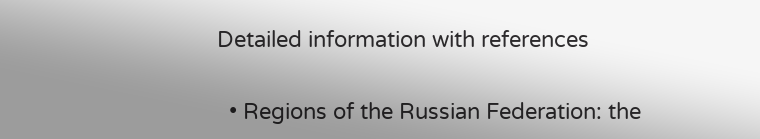Detailed information with references


  • Regions of the Russian Federation: the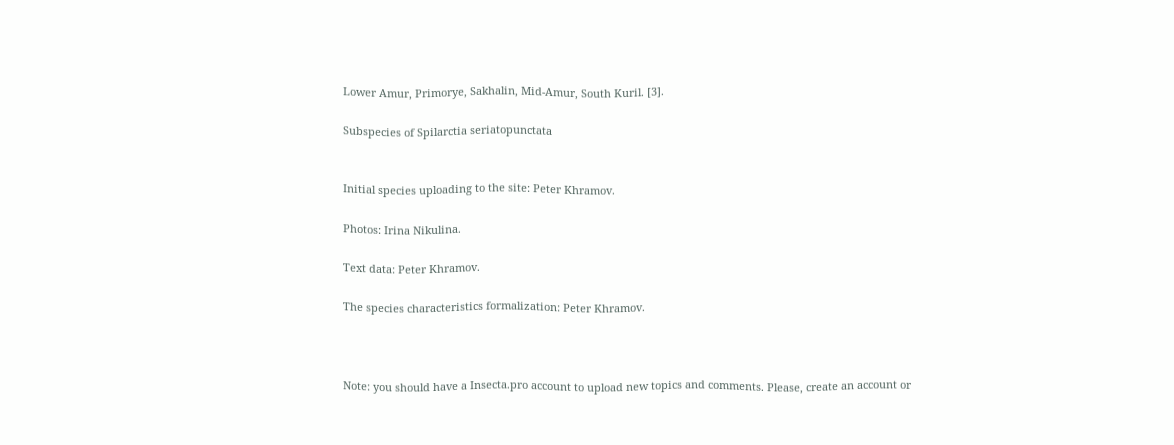Lower Amur, Primorye, Sakhalin, Mid-Amur, South Kuril. [3].

Subspecies of Spilarctia seriatopunctata


Initial species uploading to the site: Peter Khramov.

Photos: Irina Nikulina.

Text data: Peter Khramov.

The species characteristics formalization: Peter Khramov.



Note: you should have a Insecta.pro account to upload new topics and comments. Please, create an account or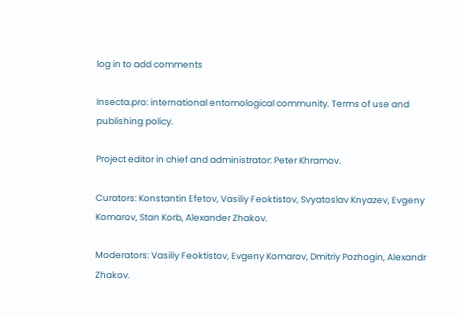log in to add comments

Insecta.pro: international entomological community. Terms of use and publishing policy.

Project editor in chief and administrator: Peter Khramov.

Curators: Konstantin Efetov, Vasiliy Feoktistov, Svyatoslav Knyazev, Evgeny Komarov, Stan Korb, Alexander Zhakov.

Moderators: Vasiliy Feoktistov, Evgeny Komarov, Dmitriy Pozhogin, Alexandr Zhakov.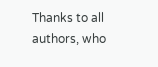Thanks to all authors, who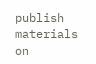publish materials on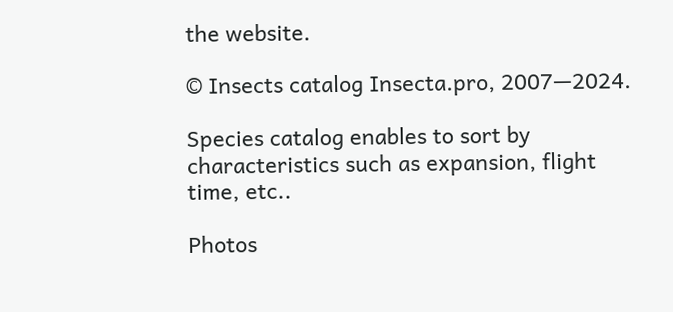the website.

© Insects catalog Insecta.pro, 2007—2024.

Species catalog enables to sort by characteristics such as expansion, flight time, etc..

Photos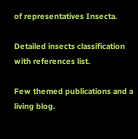of representatives Insecta.

Detailed insects classification with references list.

Few themed publications and a living blog.